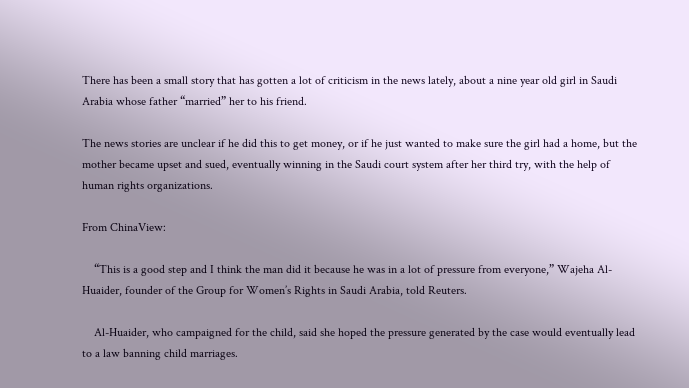There has been a small story that has gotten a lot of criticism in the news lately, about a nine year old girl in Saudi Arabia whose father “married” her to his friend.

The news stories are unclear if he did this to get money, or if he just wanted to make sure the girl had a home, but the mother became upset and sued, eventually winning in the Saudi court system after her third try, with the help of human rights organizations.

From ChinaView:

    “This is a good step and I think the man did it because he was in a lot of pressure from everyone,” Wajeha Al-Huaider, founder of the Group for Women’s Rights in Saudi Arabia, told Reuters.

    Al-Huaider, who campaigned for the child, said she hoped the pressure generated by the case would eventually lead to a law banning child marriages.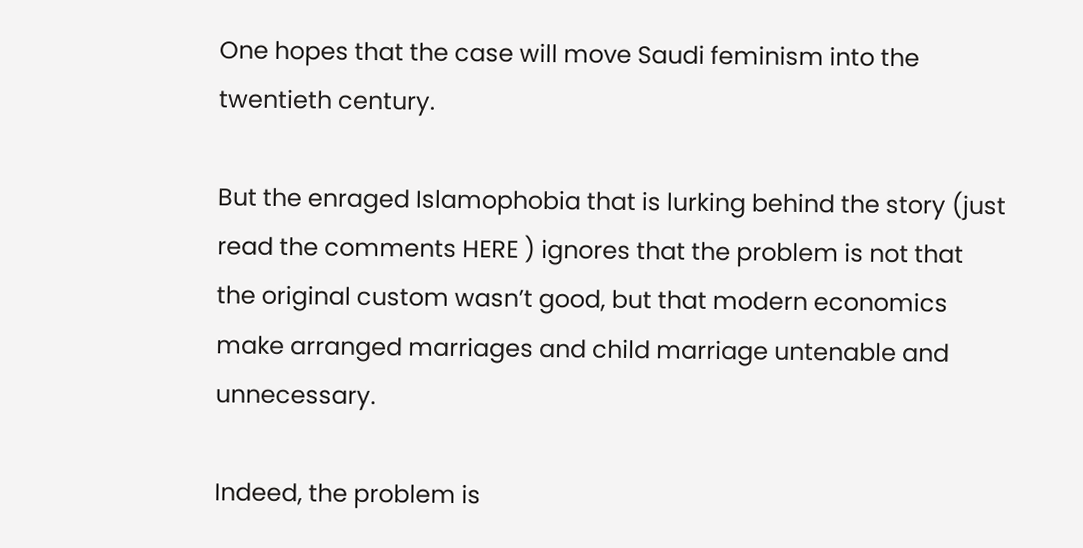One hopes that the case will move Saudi feminism into the twentieth century.

But the enraged Islamophobia that is lurking behind the story (just read the comments HERE ) ignores that the problem is not that the original custom wasn’t good, but that modern economics make arranged marriages and child marriage untenable and unnecessary.

Indeed, the problem is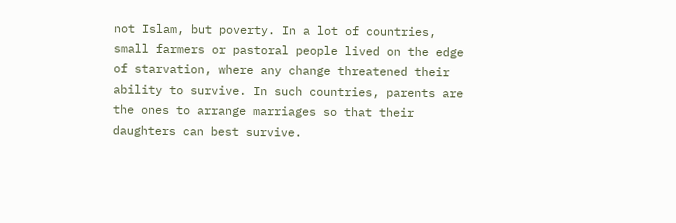not Islam, but poverty. In a lot of countries, small farmers or pastoral people lived on the edge of starvation, where any change threatened their ability to survive. In such countries, parents are the ones to arrange marriages so that their daughters can best survive.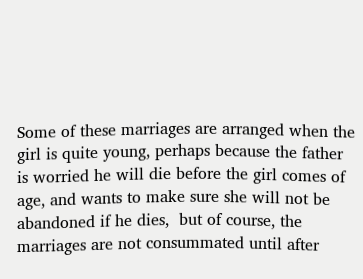Some of these marriages are arranged when the girl is quite young, perhaps because the father is worried he will die before the girl comes of age, and wants to make sure she will not be abandoned if he dies,  but of course, the marriages are not consummated until after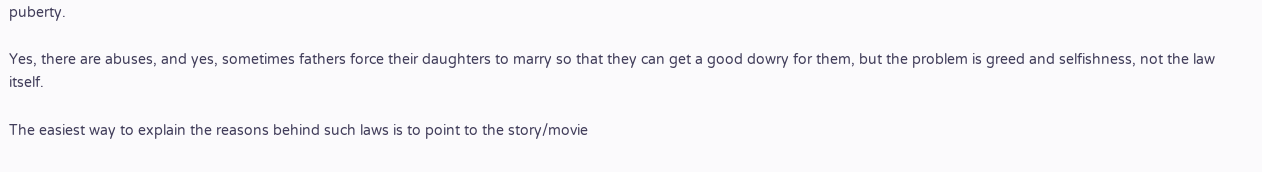puberty.

Yes, there are abuses, and yes, sometimes fathers force their daughters to marry so that they can get a good dowry for them, but the problem is greed and selfishness, not the law itself.

The easiest way to explain the reasons behind such laws is to point to the story/movie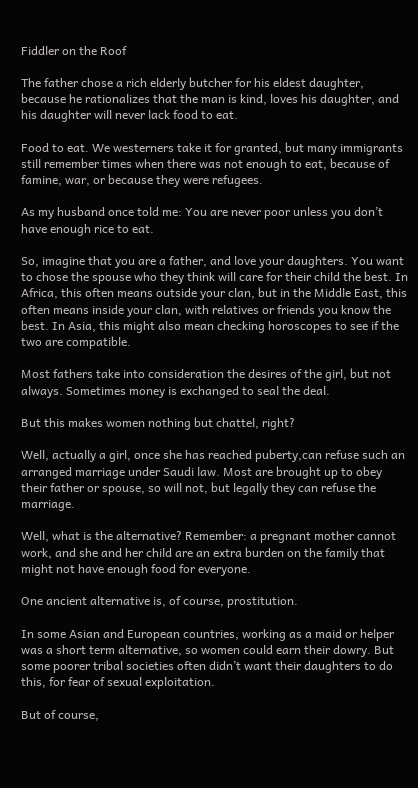Fiddler on the Roof

The father chose a rich elderly butcher for his eldest daughter, because he rationalizes that the man is kind, loves his daughter, and his daughter will never lack food to eat.

Food to eat. We westerners take it for granted, but many immigrants still remember times when there was not enough to eat, because of famine, war, or because they were refugees.

As my husband once told me: You are never poor unless you don’t have enough rice to eat.

So, imagine that you are a father, and love your daughters. You want to chose the spouse who they think will care for their child the best. In Africa, this often means outside your clan, but in the Middle East, this often means inside your clan, with relatives or friends you know the best. In Asia, this might also mean checking horoscopes to see if the two are compatible.

Most fathers take into consideration the desires of the girl, but not always. Sometimes money is exchanged to seal the deal.

But this makes women nothing but chattel, right?

Well, actually a girl, once she has reached puberty,can refuse such an arranged marriage under Saudi law. Most are brought up to obey their father or spouse, so will not, but legally they can refuse the marriage.

Well, what is the alternative? Remember: a pregnant mother cannot work, and she and her child are an extra burden on the family that might not have enough food for everyone.

One ancient alternative is, of course, prostitution.

In some Asian and European countries, working as a maid or helper was a short term alternative, so women could earn their dowry. But some poorer tribal societies often didn’t want their daughters to do this, for fear of sexual exploitation.

But of course,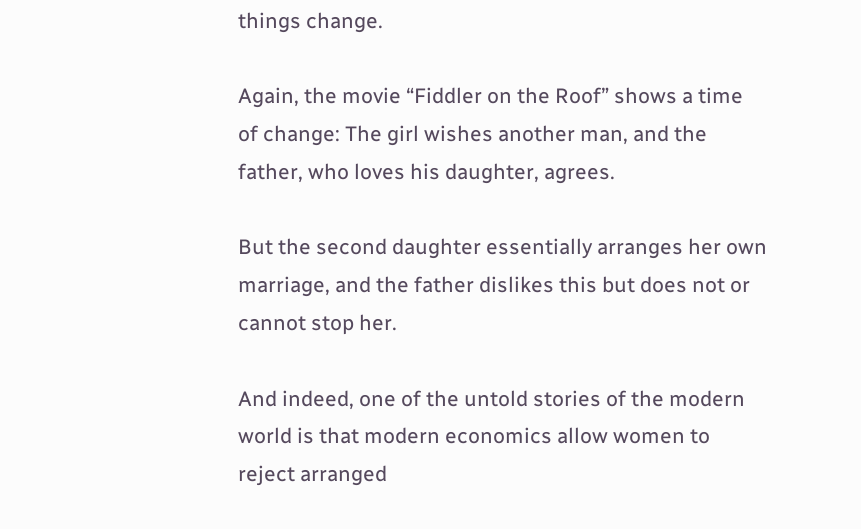things change.

Again, the movie “Fiddler on the Roof” shows a time of change: The girl wishes another man, and the father, who loves his daughter, agrees.

But the second daughter essentially arranges her own marriage, and the father dislikes this but does not or cannot stop her.

And indeed, one of the untold stories of the modern world is that modern economics allow women to reject arranged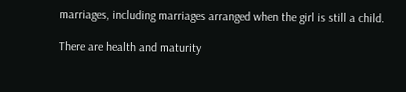marriages, including marriages arranged when the girl is still a child.

There are health and maturity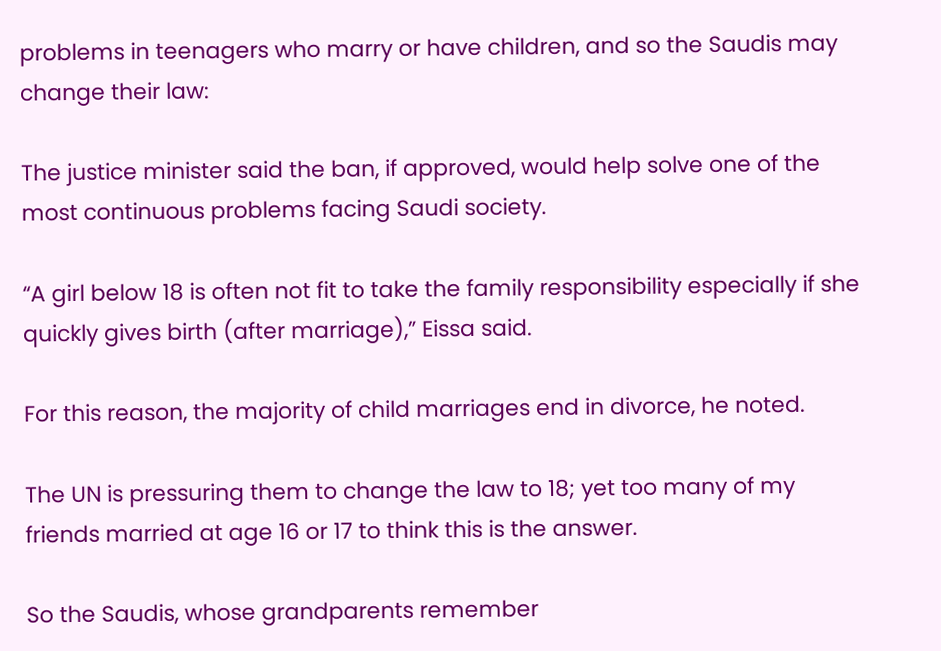problems in teenagers who marry or have children, and so the Saudis may change their law:

The justice minister said the ban, if approved, would help solve one of the most continuous problems facing Saudi society.

“A girl below 18 is often not fit to take the family responsibility especially if she quickly gives birth (after marriage),” Eissa said.

For this reason, the majority of child marriages end in divorce, he noted.

The UN is pressuring them to change the law to 18; yet too many of my friends married at age 16 or 17 to think this is the answer.

So the Saudis, whose grandparents remember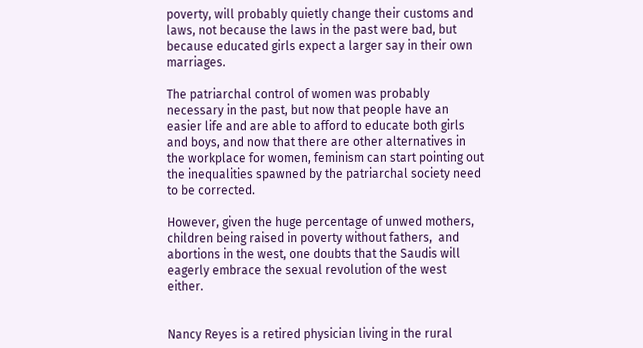poverty, will probably quietly change their customs and laws, not because the laws in the past were bad, but because educated girls expect a larger say in their own marriages.

The patriarchal control of women was probably necessary in the past, but now that people have an easier life and are able to afford to educate both girls and boys, and now that there are other alternatives in the workplace for women, feminism can start pointing out the inequalities spawned by the patriarchal society need to be corrected.

However, given the huge percentage of unwed mothers, children being raised in poverty without fathers,  and abortions in the west, one doubts that the Saudis will eagerly embrace the sexual revolution of the west either.


Nancy Reyes is a retired physician living in the rural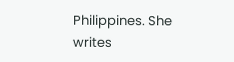Philippines. She writes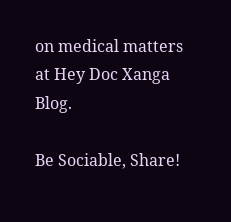on medical matters at Hey Doc Xanga Blog.

Be Sociable, Share!